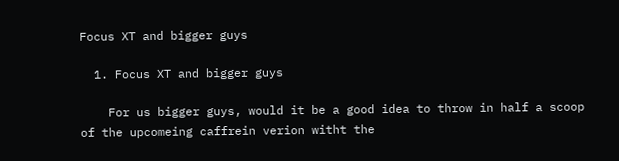Focus XT and bigger guys

  1. Focus XT and bigger guys

    For us bigger guys, would it be a good idea to throw in half a scoop of the upcomeing caffrein verion witht the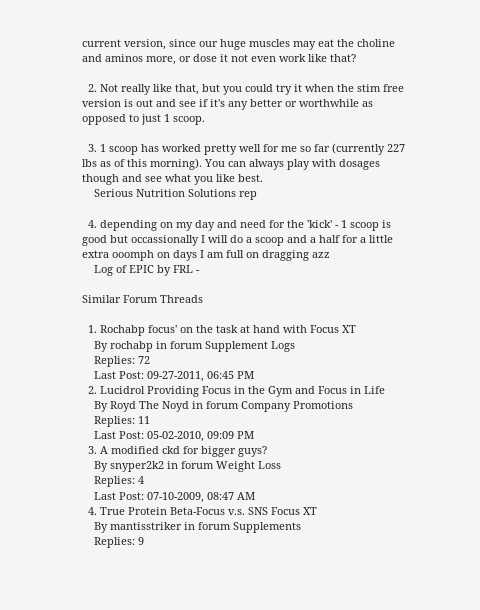current version, since our huge muscles may eat the choline and aminos more, or dose it not even work like that?

  2. Not really like that, but you could try it when the stim free version is out and see if it's any better or worthwhile as opposed to just 1 scoop.

  3. 1 scoop has worked pretty well for me so far (currently 227 lbs as of this morning). You can always play with dosages though and see what you like best.
    Serious Nutrition Solutions rep

  4. depending on my day and need for the 'kick' - 1 scoop is good but occassionally I will do a scoop and a half for a little extra ooomph on days I am full on dragging azz
    Log of EPIC by FRL -

Similar Forum Threads

  1. Rochabp focus' on the task at hand with Focus XT
    By rochabp in forum Supplement Logs
    Replies: 72
    Last Post: 09-27-2011, 06:45 PM
  2. Lucidrol Providing Focus in the Gym and Focus in Life
    By Royd The Noyd in forum Company Promotions
    Replies: 11
    Last Post: 05-02-2010, 09:09 PM
  3. A modified ckd for bigger guys?
    By snyper2k2 in forum Weight Loss
    Replies: 4
    Last Post: 07-10-2009, 08:47 AM
  4. True Protein Beta-Focus v.s. SNS Focus XT
    By mantisstriker in forum Supplements
    Replies: 9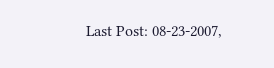Last Post: 08-23-2007,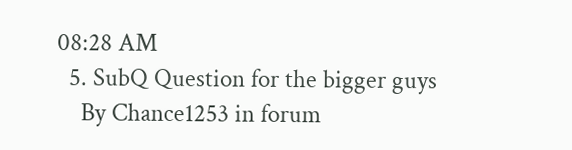08:28 AM
  5. SubQ Question for the bigger guys
    By Chance1253 in forum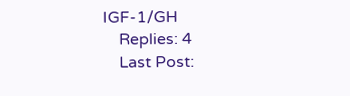IGF-1/GH
    Replies: 4
    Last Post: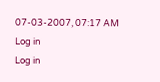07-03-2007, 07:17 AM
Log in
Log in